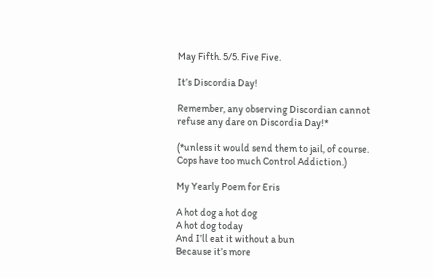May Fifth. 5/5. Five Five.

It’s Discordia Day!

Remember, any observing Discordian cannot refuse any dare on Discordia Day!*

(*unless it would send them to jail, of course. Cops have too much Control Addiction.)

My Yearly Poem for Eris

A hot dog a hot dog
A hot dog today
And I’ll eat it without a bun
Because it’s more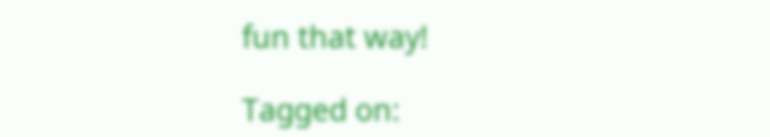fun that way!

Tagged on: